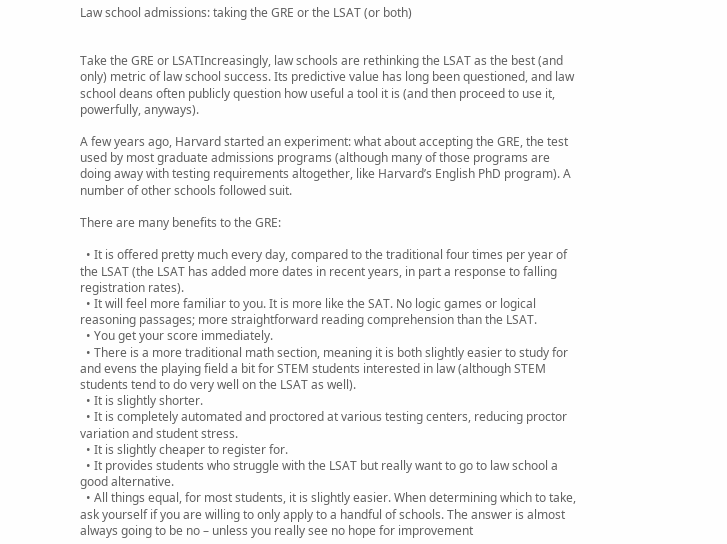Law school admissions: taking the GRE or the LSAT (or both)


Take the GRE or LSATIncreasingly, law schools are rethinking the LSAT as the best (and only) metric of law school success. Its predictive value has long been questioned, and law school deans often publicly question how useful a tool it is (and then proceed to use it, powerfully, anyways).

A few years ago, Harvard started an experiment: what about accepting the GRE, the test used by most graduate admissions programs (although many of those programs are doing away with testing requirements altogether, like Harvard’s English PhD program). A number of other schools followed suit.

There are many benefits to the GRE:

  • It is offered pretty much every day, compared to the traditional four times per year of the LSAT (the LSAT has added more dates in recent years, in part a response to falling registration rates).
  • It will feel more familiar to you. It is more like the SAT. No logic games or logical reasoning passages; more straightforward reading comprehension than the LSAT.
  • You get your score immediately.
  • There is a more traditional math section, meaning it is both slightly easier to study for and evens the playing field a bit for STEM students interested in law (although STEM students tend to do very well on the LSAT as well).
  • It is slightly shorter.
  • It is completely automated and proctored at various testing centers, reducing proctor variation and student stress.
  • It is slightly cheaper to register for.
  • It provides students who struggle with the LSAT but really want to go to law school a good alternative.
  • All things equal, for most students, it is slightly easier. When determining which to take, ask yourself if you are willing to only apply to a handful of schools. The answer is almost always going to be no – unless you really see no hope for improvement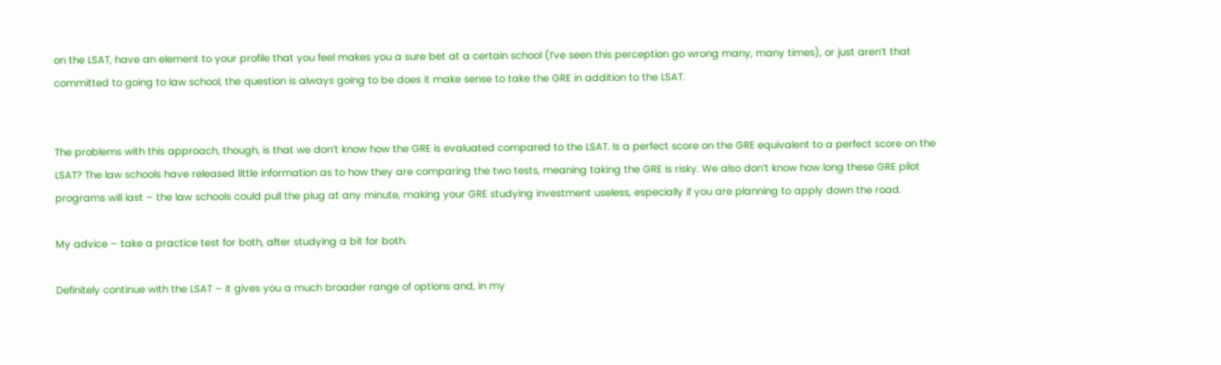on the LSAT, have an element to your profile that you feel makes you a sure bet at a certain school (I’ve seen this perception go wrong many, many times), or just aren’t that committed to going to law school, the question is always going to be does it make sense to take the GRE in addition to the LSAT.


The problems with this approach, though, is that we don’t know how the GRE is evaluated compared to the LSAT. Is a perfect score on the GRE equivalent to a perfect score on the LSAT? The law schools have released little information as to how they are comparing the two tests, meaning taking the GRE is risky. We also don’t know how long these GRE pilot programs will last – the law schools could pull the plug at any minute, making your GRE studying investment useless, especially if you are planning to apply down the road.

My advice – take a practice test for both, after studying a bit for both.

Definitely continue with the LSAT – it gives you a much broader range of options and, in my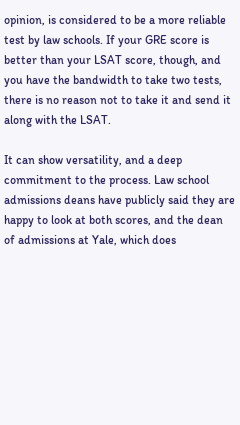opinion, is considered to be a more reliable test by law schools. If your GRE score is better than your LSAT score, though, and you have the bandwidth to take two tests, there is no reason not to take it and send it along with the LSAT.

It can show versatility, and a deep commitment to the process. Law school admissions deans have publicly said they are happy to look at both scores, and the dean of admissions at Yale, which does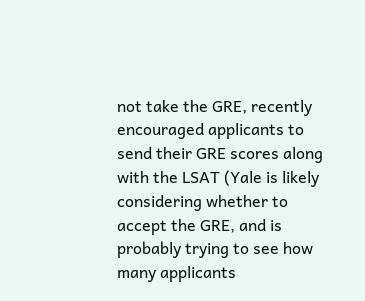not take the GRE, recently encouraged applicants to send their GRE scores along with the LSAT (Yale is likely considering whether to accept the GRE, and is probably trying to see how many applicants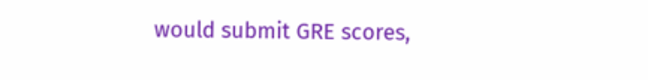would submit GRE scores,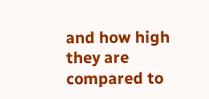and how high they are compared to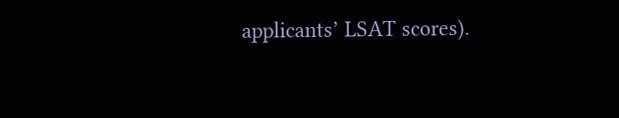applicants’ LSAT scores).